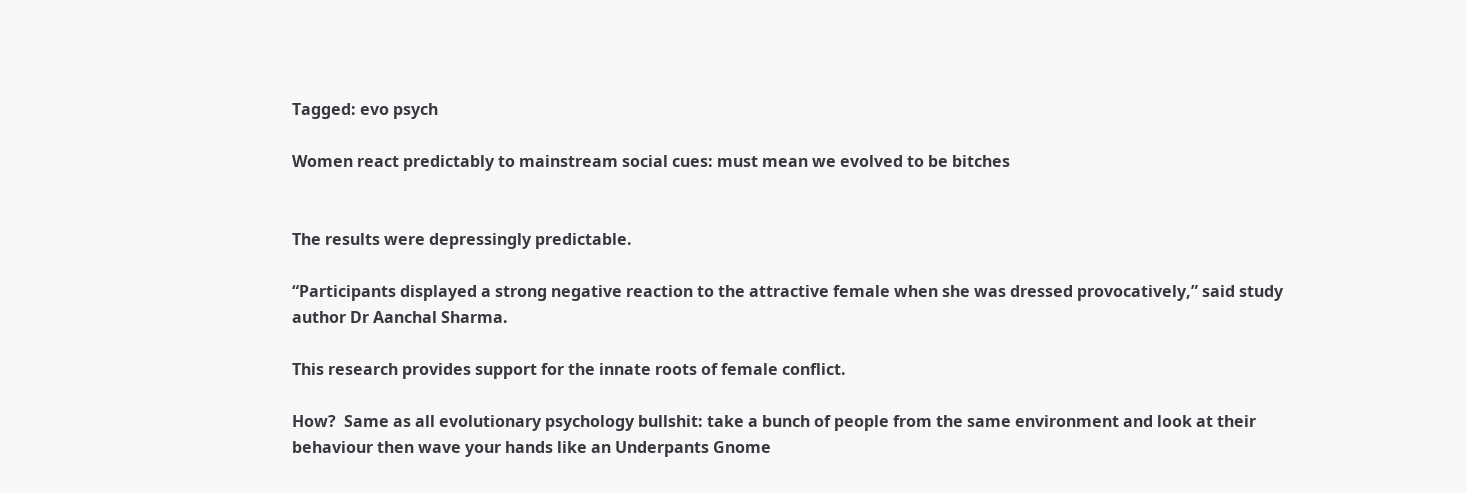Tagged: evo psych

Women react predictably to mainstream social cues: must mean we evolved to be bitches


The results were depressingly predictable.

“Participants displayed a strong negative reaction to the attractive female when she was dressed provocatively,” said study author Dr Aanchal Sharma.

This research provides support for the innate roots of female conflict.

How?  Same as all evolutionary psychology bullshit: take a bunch of people from the same environment and look at their behaviour then wave your hands like an Underpants Gnome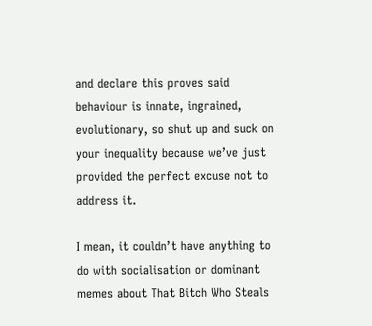and declare this proves said behaviour is innate, ingrained, evolutionary, so shut up and suck on your inequality because we’ve just provided the perfect excuse not to address it.

I mean, it couldn’t have anything to do with socialisation or dominant memes about That Bitch Who Steals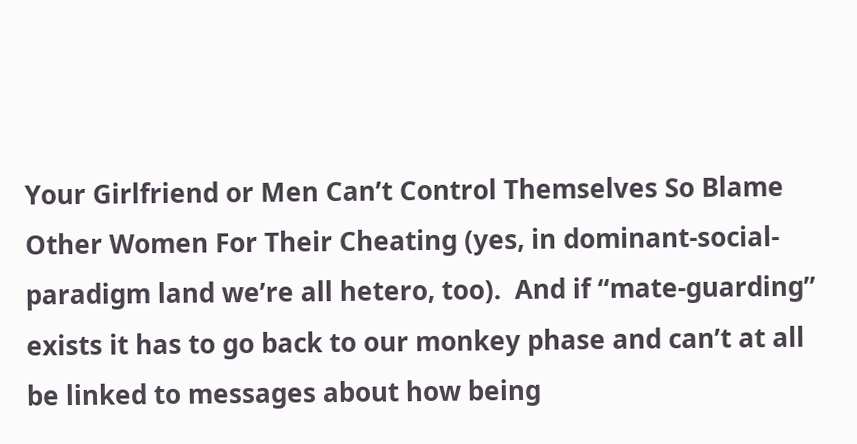Your Girlfriend or Men Can’t Control Themselves So Blame Other Women For Their Cheating (yes, in dominant-social-paradigm land we’re all hetero, too).  And if “mate-guarding” exists it has to go back to our monkey phase and can’t at all be linked to messages about how being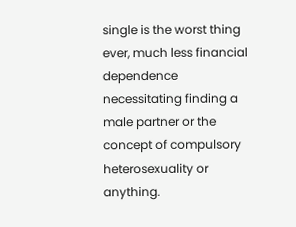single is the worst thing ever, much less financial dependence necessitating finding a male partner or the concept of compulsory heterosexuality or anything.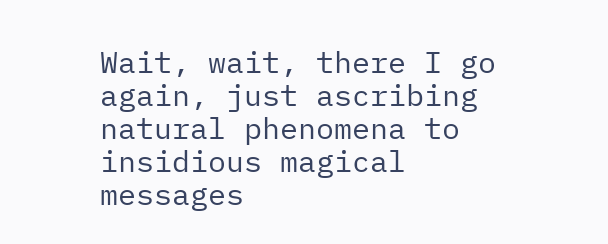Wait, wait, there I go again, just ascribing natural phenomena to insidious magical messages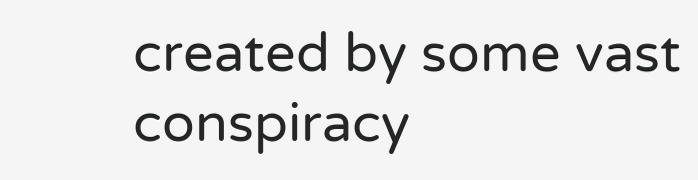created by some vast conspiracy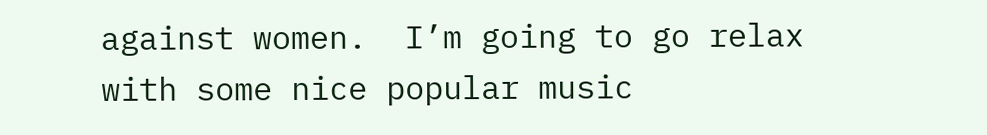against women.  I’m going to go relax with some nice popular music